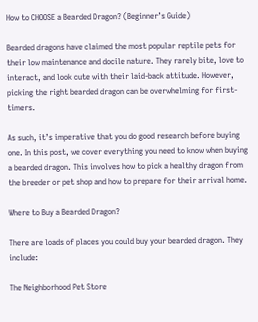How to CHOOSE a Bearded Dragon? (Beginner’s Guide)

Bearded dragons have claimed the most popular reptile pets for their low maintenance and docile nature. They rarely bite, love to interact, and look cute with their laid-back attitude. However, picking the right bearded dragon can be overwhelming for first-timers.

As such, it’s imperative that you do good research before buying one. In this post, we cover everything you need to know when buying a bearded dragon. This involves how to pick a healthy dragon from the breeder or pet shop and how to prepare for their arrival home.

Where to Buy a Bearded Dragon?

There are loads of places you could buy your bearded dragon. They include:

The Neighborhood Pet Store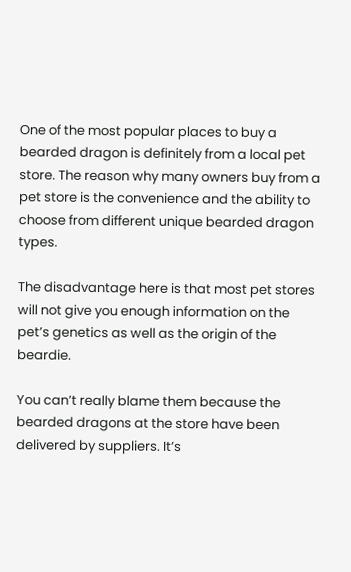One of the most popular places to buy a bearded dragon is definitely from a local pet store. The reason why many owners buy from a pet store is the convenience and the ability to choose from different unique bearded dragon types.

The disadvantage here is that most pet stores will not give you enough information on the pet’s genetics as well as the origin of the beardie.

You can’t really blame them because the bearded dragons at the store have been delivered by suppliers. It’s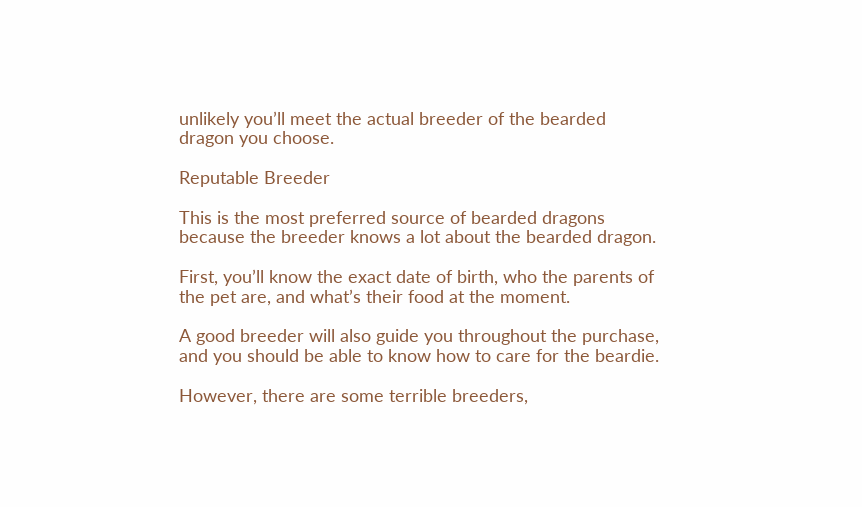unlikely you’ll meet the actual breeder of the bearded dragon you choose.

Reputable Breeder

This is the most preferred source of bearded dragons because the breeder knows a lot about the bearded dragon.

First, you’ll know the exact date of birth, who the parents of the pet are, and what’s their food at the moment.

A good breeder will also guide you throughout the purchase, and you should be able to know how to care for the beardie.

However, there are some terrible breeders,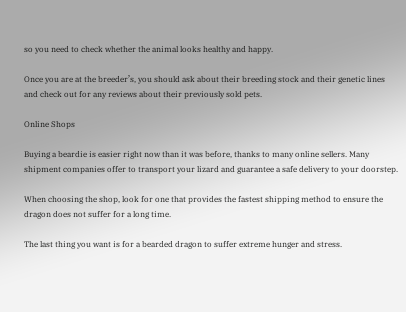so you need to check whether the animal looks healthy and happy.

Once you are at the breeder’s, you should ask about their breeding stock and their genetic lines and check out for any reviews about their previously sold pets.

Online Shops

Buying a beardie is easier right now than it was before, thanks to many online sellers. Many shipment companies offer to transport your lizard and guarantee a safe delivery to your doorstep.

When choosing the shop, look for one that provides the fastest shipping method to ensure the dragon does not suffer for a long time.

The last thing you want is for a bearded dragon to suffer extreme hunger and stress.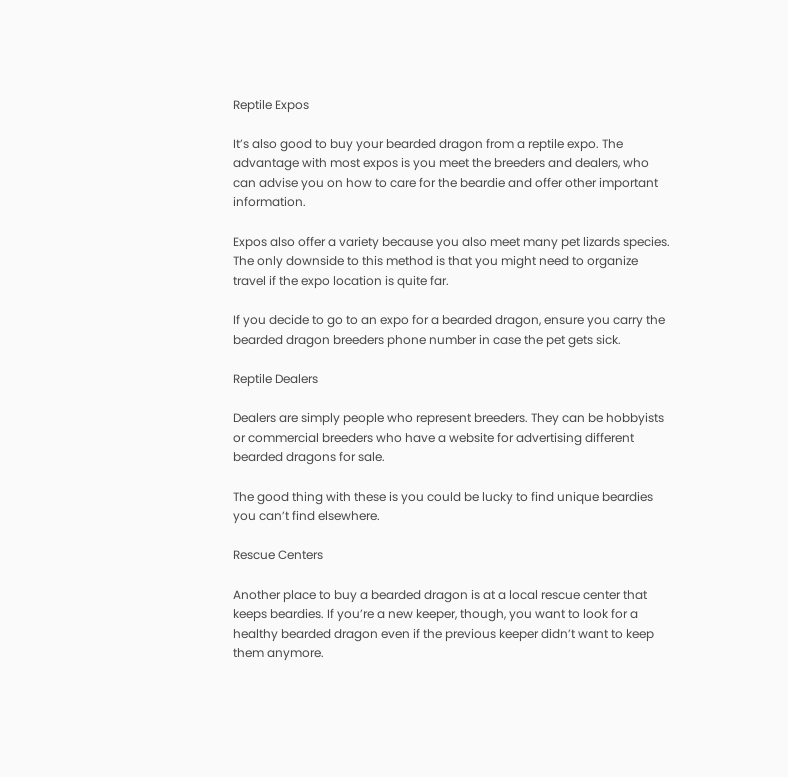Reptile Expos

It’s also good to buy your bearded dragon from a reptile expo. The advantage with most expos is you meet the breeders and dealers, who can advise you on how to care for the beardie and offer other important information.

Expos also offer a variety because you also meet many pet lizards species. The only downside to this method is that you might need to organize travel if the expo location is quite far.

If you decide to go to an expo for a bearded dragon, ensure you carry the bearded dragon breeders phone number in case the pet gets sick.

Reptile Dealers

Dealers are simply people who represent breeders. They can be hobbyists or commercial breeders who have a website for advertising different bearded dragons for sale.

The good thing with these is you could be lucky to find unique beardies you can’t find elsewhere.

Rescue Centers

Another place to buy a bearded dragon is at a local rescue center that keeps beardies. If you’re a new keeper, though, you want to look for a healthy bearded dragon even if the previous keeper didn’t want to keep them anymore.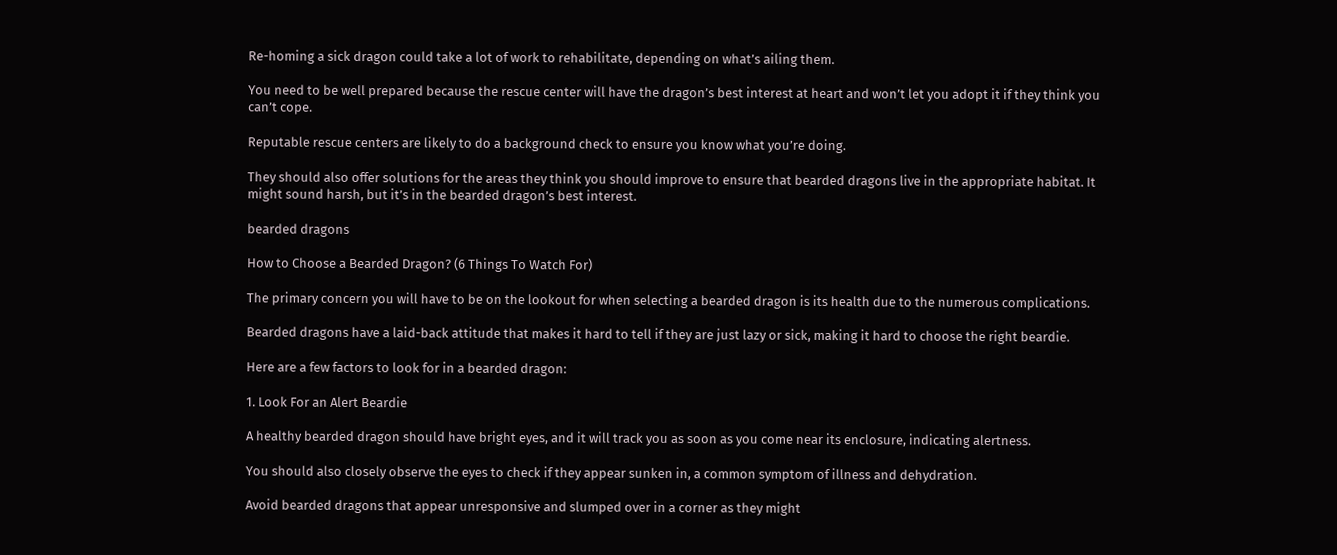Re-homing a sick dragon could take a lot of work to rehabilitate, depending on what’s ailing them.

You need to be well prepared because the rescue center will have the dragon’s best interest at heart and won’t let you adopt it if they think you can’t cope.

Reputable rescue centers are likely to do a background check to ensure you know what you’re doing.

They should also offer solutions for the areas they think you should improve to ensure that bearded dragons live in the appropriate habitat. It might sound harsh, but it’s in the bearded dragon’s best interest.

bearded dragons

How to Choose a Bearded Dragon? (6 Things To Watch For)

The primary concern you will have to be on the lookout for when selecting a bearded dragon is its health due to the numerous complications.

Bearded dragons have a laid-back attitude that makes it hard to tell if they are just lazy or sick, making it hard to choose the right beardie.

Here are a few factors to look for in a bearded dragon:

1. Look For an Alert Beardie

A healthy bearded dragon should have bright eyes, and it will track you as soon as you come near its enclosure, indicating alertness.

You should also closely observe the eyes to check if they appear sunken in, a common symptom of illness and dehydration.

Avoid bearded dragons that appear unresponsive and slumped over in a corner as they might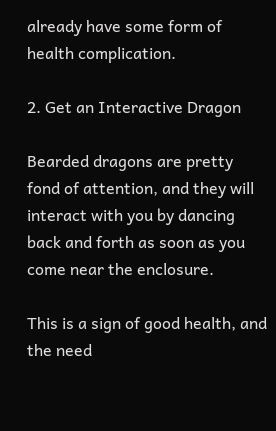already have some form of health complication.

2. Get an Interactive Dragon

Bearded dragons are pretty fond of attention, and they will interact with you by dancing back and forth as soon as you come near the enclosure.

This is a sign of good health, and the need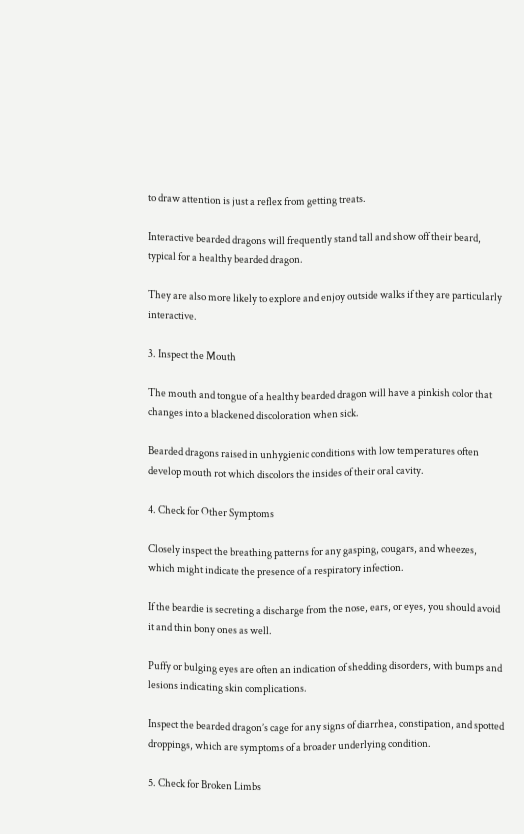to draw attention is just a reflex from getting treats.

Interactive bearded dragons will frequently stand tall and show off their beard, typical for a healthy bearded dragon.

They are also more likely to explore and enjoy outside walks if they are particularly interactive.

3. Inspect the Mouth

The mouth and tongue of a healthy bearded dragon will have a pinkish color that changes into a blackened discoloration when sick.

Bearded dragons raised in unhygienic conditions with low temperatures often develop mouth rot which discolors the insides of their oral cavity.

4. Check for Other Symptoms

Closely inspect the breathing patterns for any gasping, cougars, and wheezes, which might indicate the presence of a respiratory infection.

If the beardie is secreting a discharge from the nose, ears, or eyes, you should avoid it and thin bony ones as well.

Puffy or bulging eyes are often an indication of shedding disorders, with bumps and lesions indicating skin complications.

Inspect the bearded dragon’s cage for any signs of diarrhea, constipation, and spotted droppings, which are symptoms of a broader underlying condition.

5. Check for Broken Limbs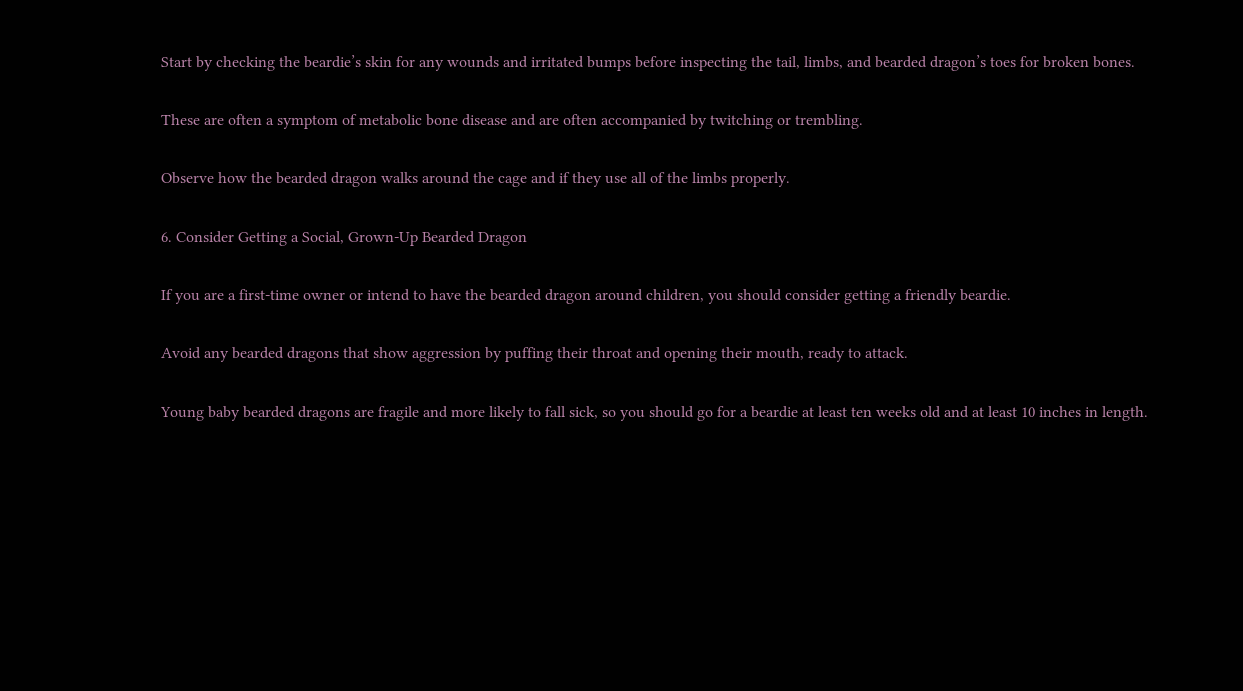Start by checking the beardie’s skin for any wounds and irritated bumps before inspecting the tail, limbs, and bearded dragon’s toes for broken bones.

These are often a symptom of metabolic bone disease and are often accompanied by twitching or trembling.

Observe how the bearded dragon walks around the cage and if they use all of the limbs properly.

6. Consider Getting a Social, Grown-Up Bearded Dragon

If you are a first-time owner or intend to have the bearded dragon around children, you should consider getting a friendly beardie.

Avoid any bearded dragons that show aggression by puffing their throat and opening their mouth, ready to attack.

Young baby bearded dragons are fragile and more likely to fall sick, so you should go for a beardie at least ten weeks old and at least 10 inches in length.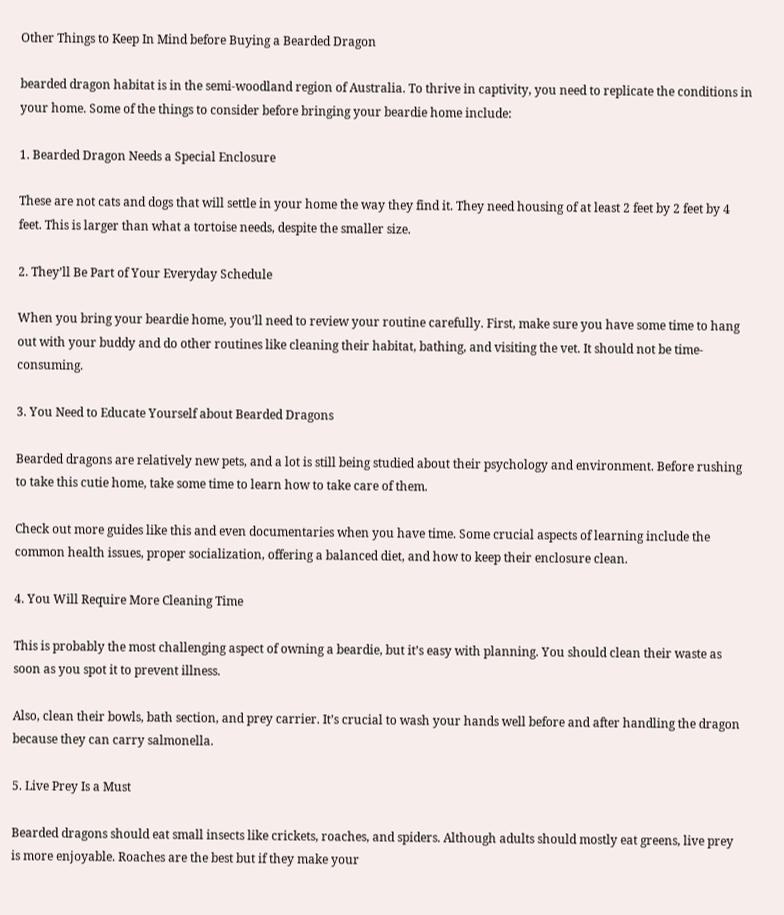Other Things to Keep In Mind before Buying a Bearded Dragon

bearded dragon habitat is in the semi-woodland region of Australia. To thrive in captivity, you need to replicate the conditions in your home. Some of the things to consider before bringing your beardie home include:

1. Bearded Dragon Needs a Special Enclosure

These are not cats and dogs that will settle in your home the way they find it. They need housing of at least 2 feet by 2 feet by 4 feet. This is larger than what a tortoise needs, despite the smaller size.

2. They’ll Be Part of Your Everyday Schedule

When you bring your beardie home, you’ll need to review your routine carefully. First, make sure you have some time to hang out with your buddy and do other routines like cleaning their habitat, bathing, and visiting the vet. It should not be time-consuming.

3. You Need to Educate Yourself about Bearded Dragons

Bearded dragons are relatively new pets, and a lot is still being studied about their psychology and environment. Before rushing to take this cutie home, take some time to learn how to take care of them.

Check out more guides like this and even documentaries when you have time. Some crucial aspects of learning include the common health issues, proper socialization, offering a balanced diet, and how to keep their enclosure clean.

4. You Will Require More Cleaning Time

This is probably the most challenging aspect of owning a beardie, but it’s easy with planning. You should clean their waste as soon as you spot it to prevent illness.

Also, clean their bowls, bath section, and prey carrier. It’s crucial to wash your hands well before and after handling the dragon because they can carry salmonella.

5. Live Prey Is a Must

Bearded dragons should eat small insects like crickets, roaches, and spiders. Although adults should mostly eat greens, live prey is more enjoyable. Roaches are the best but if they make your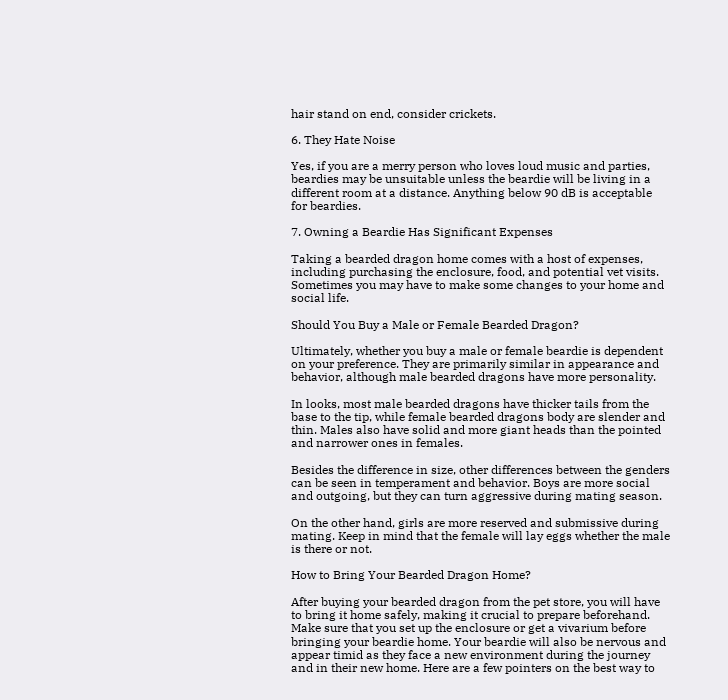hair stand on end, consider crickets.

6. They Hate Noise

Yes, if you are a merry person who loves loud music and parties, beardies may be unsuitable unless the beardie will be living in a different room at a distance. Anything below 90 dB is acceptable for beardies.

7. Owning a Beardie Has Significant Expenses

Taking a bearded dragon home comes with a host of expenses, including purchasing the enclosure, food, and potential vet visits. Sometimes you may have to make some changes to your home and social life.

Should You Buy a Male or Female Bearded Dragon?

Ultimately, whether you buy a male or female beardie is dependent on your preference. They are primarily similar in appearance and behavior, although male bearded dragons have more personality.

In looks, most male bearded dragons have thicker tails from the base to the tip, while female bearded dragons body are slender and thin. Males also have solid and more giant heads than the pointed and narrower ones in females.

Besides the difference in size, other differences between the genders can be seen in temperament and behavior. Boys are more social and outgoing, but they can turn aggressive during mating season.

On the other hand, girls are more reserved and submissive during mating. Keep in mind that the female will lay eggs whether the male is there or not.

How to Bring Your Bearded Dragon Home?

After buying your bearded dragon from the pet store, you will have to bring it home safely, making it crucial to prepare beforehand. Make sure that you set up the enclosure or get a vivarium before bringing your beardie home. Your beardie will also be nervous and appear timid as they face a new environment during the journey and in their new home. Here are a few pointers on the best way to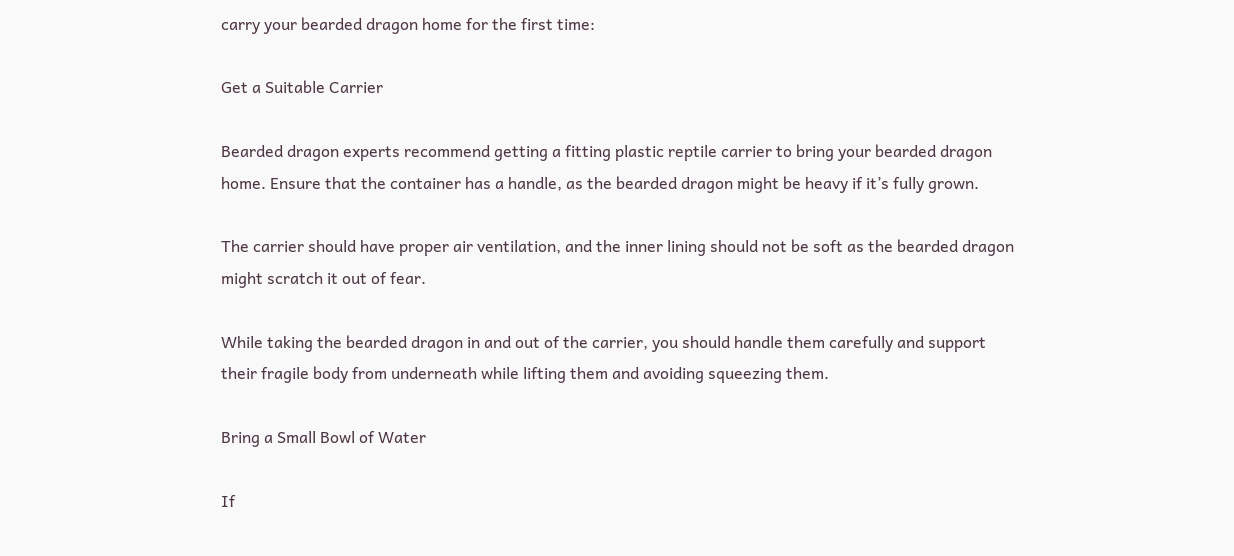carry your bearded dragon home for the first time:

Get a Suitable Carrier

Bearded dragon experts recommend getting a fitting plastic reptile carrier to bring your bearded dragon home. Ensure that the container has a handle, as the bearded dragon might be heavy if it’s fully grown.

The carrier should have proper air ventilation, and the inner lining should not be soft as the bearded dragon might scratch it out of fear.

While taking the bearded dragon in and out of the carrier, you should handle them carefully and support their fragile body from underneath while lifting them and avoiding squeezing them.

Bring a Small Bowl of Water

If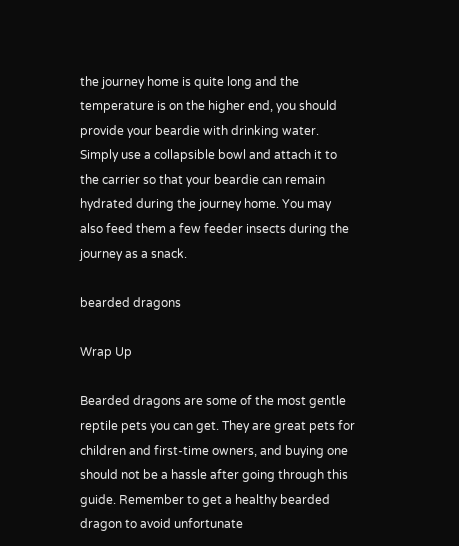the journey home is quite long and the temperature is on the higher end, you should provide your beardie with drinking water. Simply use a collapsible bowl and attach it to the carrier so that your beardie can remain hydrated during the journey home. You may also feed them a few feeder insects during the journey as a snack.

bearded dragons

Wrap Up

Bearded dragons are some of the most gentle reptile pets you can get. They are great pets for children and first-time owners, and buying one should not be a hassle after going through this guide. Remember to get a healthy bearded dragon to avoid unfortunate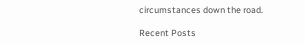circumstances down the road.

Recent Posts